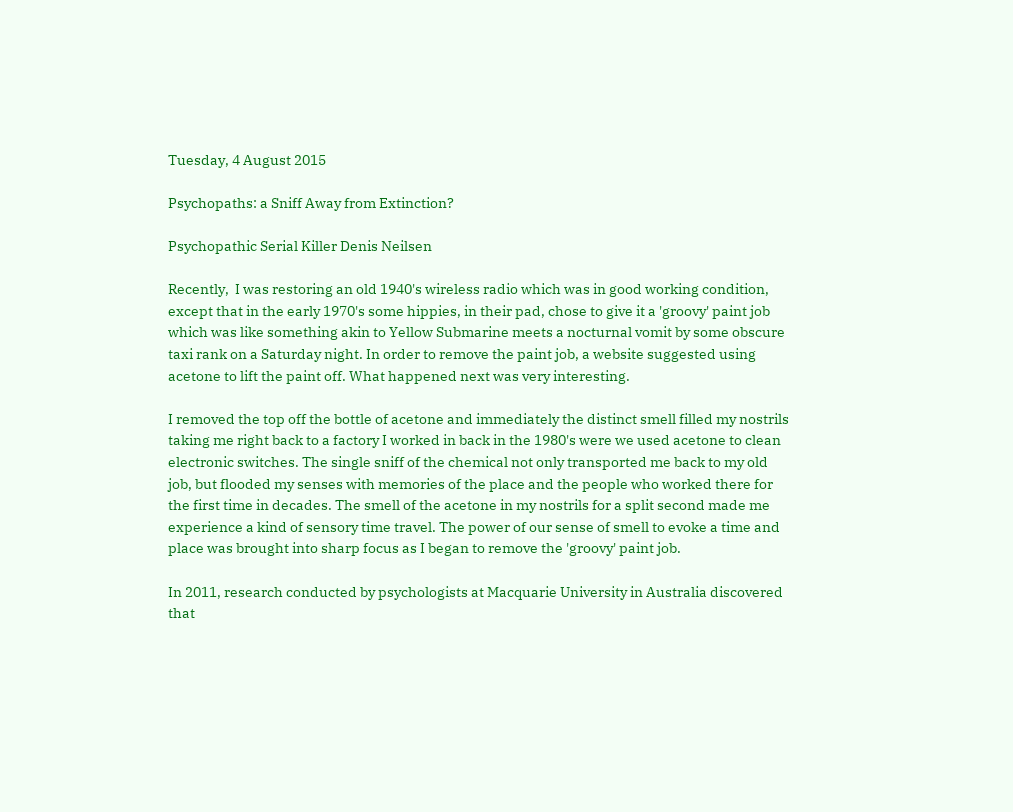Tuesday, 4 August 2015

Psychopaths: a Sniff Away from Extinction?

Psychopathic Serial Killer Denis Neilsen

Recently,  I was restoring an old 1940's wireless radio which was in good working condition, except that in the early 1970's some hippies, in their pad, chose to give it a 'groovy' paint job which was like something akin to Yellow Submarine meets a nocturnal vomit by some obscure taxi rank on a Saturday night. In order to remove the paint job, a website suggested using acetone to lift the paint off. What happened next was very interesting.

I removed the top off the bottle of acetone and immediately the distinct smell filled my nostrils taking me right back to a factory I worked in back in the 1980's were we used acetone to clean electronic switches. The single sniff of the chemical not only transported me back to my old job, but flooded my senses with memories of the place and the people who worked there for the first time in decades. The smell of the acetone in my nostrils for a split second made me experience a kind of sensory time travel. The power of our sense of smell to evoke a time and place was brought into sharp focus as I began to remove the 'groovy' paint job.

In 2011, research conducted by psychologists at Macquarie University in Australia discovered that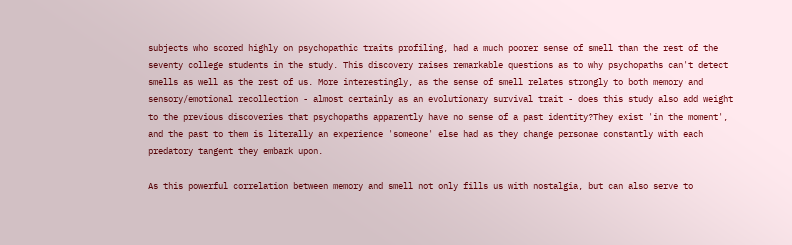subjects who scored highly on psychopathic traits profiling, had a much poorer sense of smell than the rest of the seventy college students in the study. This discovery raises remarkable questions as to why psychopaths can't detect smells as well as the rest of us. More interestingly, as the sense of smell relates strongly to both memory and sensory/emotional recollection - almost certainly as an evolutionary survival trait - does this study also add weight to the previous discoveries that psychopaths apparently have no sense of a past identity?They exist 'in the moment', and the past to them is literally an experience 'someone' else had as they change personae constantly with each predatory tangent they embark upon.

As this powerful correlation between memory and smell not only fills us with nostalgia, but can also serve to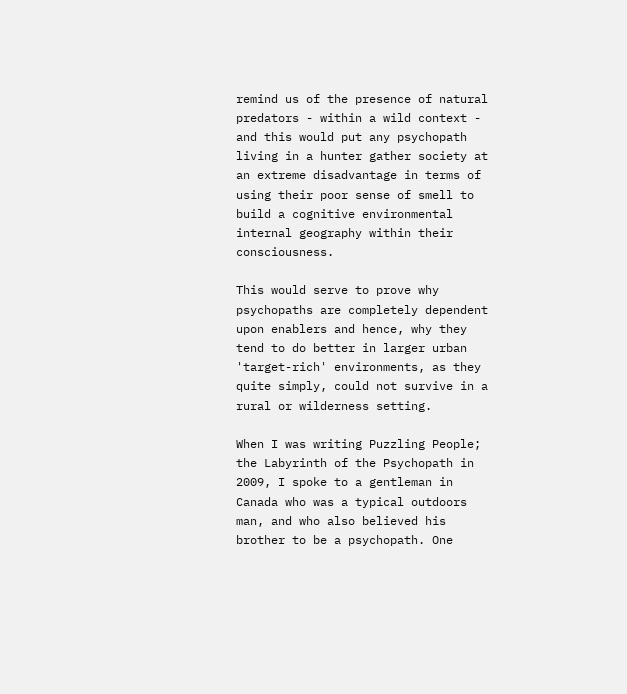remind us of the presence of natural predators - within a wild context - and this would put any psychopath living in a hunter gather society at an extreme disadvantage in terms of using their poor sense of smell to build a cognitive environmental internal geography within their consciousness.

This would serve to prove why psychopaths are completely dependent upon enablers and hence, why they tend to do better in larger urban 'target-rich' environments, as they quite simply, could not survive in a rural or wilderness setting.

When I was writing Puzzling People; the Labyrinth of the Psychopath in 2009, I spoke to a gentleman in Canada who was a typical outdoors man, and who also believed his brother to be a psychopath. One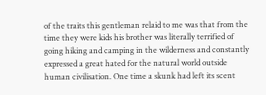of the traits this gentleman relaid to me was that from the time they were kids his brother was literally terrified of going hiking and camping in the wilderness and constantly expressed a great hated for the natural world outside human civilisation. One time a skunk had left its scent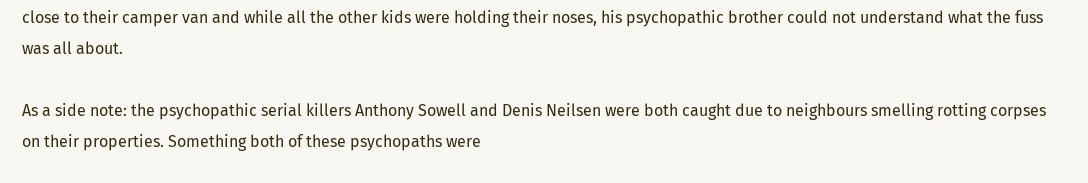close to their camper van and while all the other kids were holding their noses, his psychopathic brother could not understand what the fuss was all about.

As a side note: the psychopathic serial killers Anthony Sowell and Denis Neilsen were both caught due to neighbours smelling rotting corpses on their properties. Something both of these psychopaths were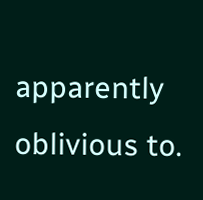apparently oblivious to.